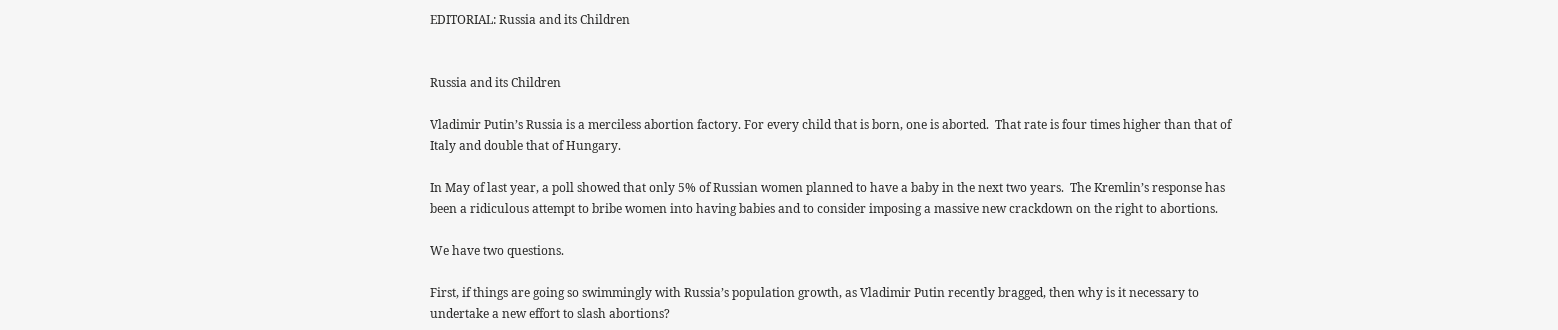EDITORIAL: Russia and its Children


Russia and its Children

Vladimir Putin’s Russia is a merciless abortion factory. For every child that is born, one is aborted.  That rate is four times higher than that of Italy and double that of Hungary.

In May of last year, a poll showed that only 5% of Russian women planned to have a baby in the next two years.  The Kremlin’s response has been a ridiculous attempt to bribe women into having babies and to consider imposing a massive new crackdown on the right to abortions.

We have two questions.

First, if things are going so swimmingly with Russia’s population growth, as Vladimir Putin recently bragged, then why is it necessary to undertake a new effort to slash abortions?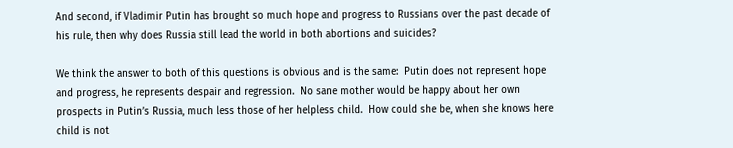And second, if Vladimir Putin has brought so much hope and progress to Russians over the past decade of his rule, then why does Russia still lead the world in both abortions and suicides?

We think the answer to both of this questions is obvious and is the same:  Putin does not represent hope and progress, he represents despair and regression.  No sane mother would be happy about her own prospects in Putin’s Russia, much less those of her helpless child.  How could she be, when she knows here child is not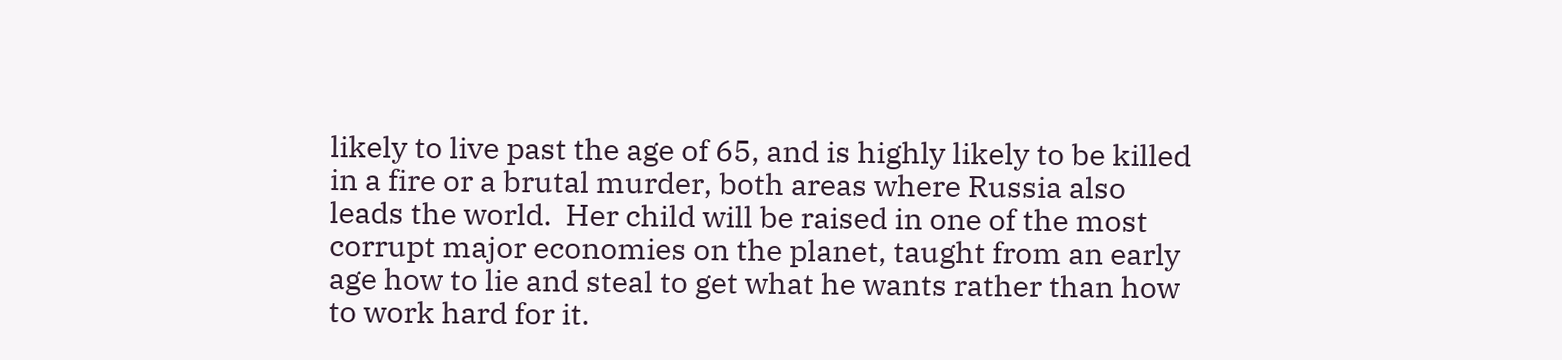likely to live past the age of 65, and is highly likely to be killed in a fire or a brutal murder, both areas where Russia also leads the world.  Her child will be raised in one of the most corrupt major economies on the planet, taught from an early age how to lie and steal to get what he wants rather than how to work hard for it.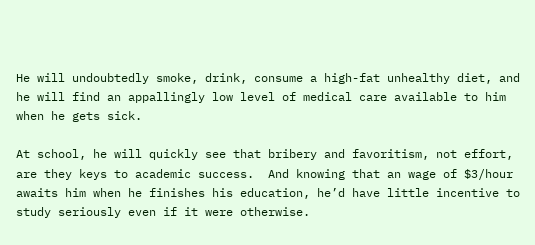He will undoubtedly smoke, drink, consume a high-fat unhealthy diet, and he will find an appallingly low level of medical care available to him when he gets sick.

At school, he will quickly see that bribery and favoritism, not effort, are they keys to academic success.  And knowing that an wage of $3/hour awaits him when he finishes his education, he’d have little incentive to study seriously even if it were otherwise.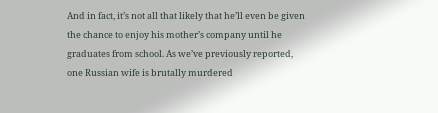And in fact, it’s not all that likely that he’ll even be given the chance to enjoy his mother’s company until he graduates from school. As we’ve previously reported, one Russian wife is brutally murdered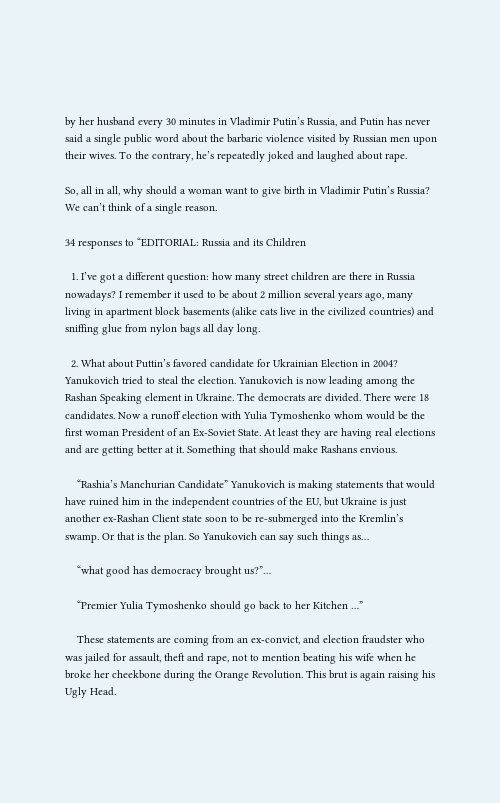by her husband every 30 minutes in Vladimir Putin’s Russia, and Putin has never said a single public word about the barbaric violence visited by Russian men upon their wives. To the contrary, he’s repeatedly joked and laughed about rape.

So, all in all, why should a woman want to give birth in Vladimir Putin’s Russia? We can’t think of a single reason.

34 responses to “EDITORIAL: Russia and its Children

  1. I’ve got a different question: how many street children are there in Russia nowadays? I remember it used to be about 2 million several years ago, many living in apartment block basements (alike cats live in the civilized countries) and sniffing glue from nylon bags all day long.

  2. What about Puttin’s favored candidate for Ukrainian Election in 2004? Yanukovich tried to steal the election. Yanukovich is now leading among the Rashan Speaking element in Ukraine. The democrats are divided. There were 18 candidates. Now a runoff election with Yulia Tymoshenko whom would be the first woman President of an Ex-Soviet State. At least they are having real elections and are getting better at it. Something that should make Rashans envious.

    “Rashia’s Manchurian Candidate” Yanukovich is making statements that would have ruined him in the independent countries of the EU, but Ukraine is just another ex-Rashan Client state soon to be re-submerged into the Kremlin’s swamp. Or that is the plan. So Yanukovich can say such things as…

    “what good has democracy brought us?”…

    “Premier Yulia Tymoshenko should go back to her Kitchen …”

    These statements are coming from an ex-convict, and election fraudster who was jailed for assault, theft and rape, not to mention beating his wife when he broke her cheekbone during the Orange Revolution. This brut is again raising his Ugly Head.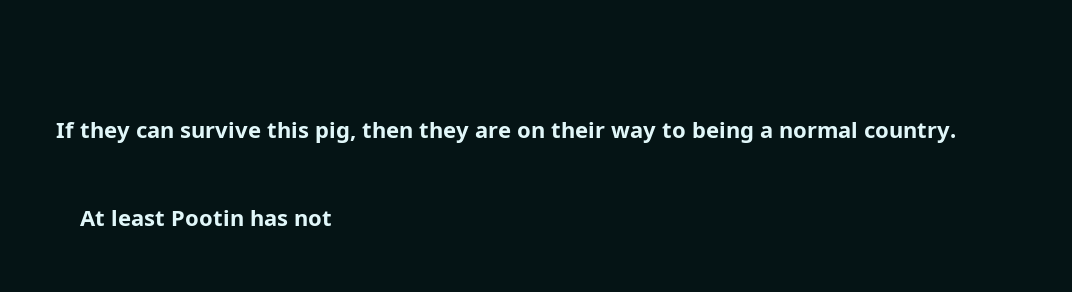If they can survive this pig, then they are on their way to being a normal country.

    At least Pootin has not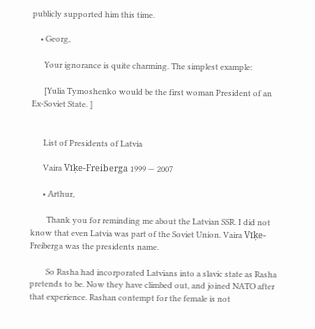publicly supported him this time.

    • Georg,

      Your ignorance is quite charming. The simplest example:

      [Yulia Tymoshenko would be the first woman President of an Ex-Soviet State. ]


      List of Presidents of Latvia

      Vaira Vīķe-Freiberga 1999 — 2007

      • Arthur,

        Thank you for reminding me about the Latvian SSR. I did not know that even Latvia was part of the Soviet Union. Vaira Vīķe-Freiberga was the presidents name.

        So Rasha had incorporated Latvians into a slavic state as Rasha pretends to be. Now they have climbed out, and joined NATO after that experience. Rashan contempt for the female is not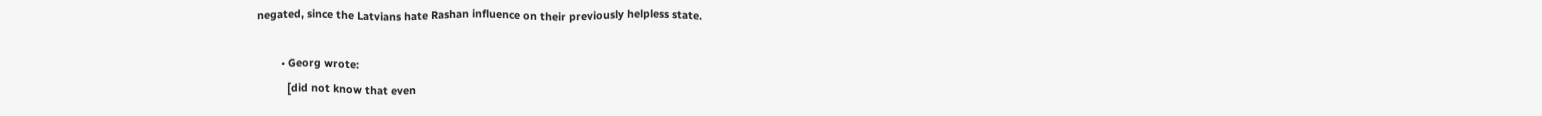negated, since the Latvians hate Rashan influence on their previously helpless state.

        • Georg wrote:
          [did not know that even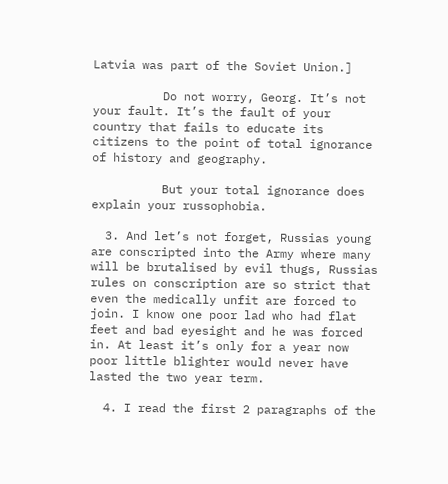Latvia was part of the Soviet Union.]

          Do not worry, Georg. It’s not your fault. It’s the fault of your country that fails to educate its citizens to the point of total ignorance of history and geography.

          But your total ignorance does explain your russophobia.

  3. And let’s not forget, Russias young are conscripted into the Army where many will be brutalised by evil thugs, Russias rules on conscription are so strict that even the medically unfit are forced to join. I know one poor lad who had flat feet and bad eyesight and he was forced in. At least it’s only for a year now poor little blighter would never have lasted the two year term.

  4. I read the first 2 paragraphs of the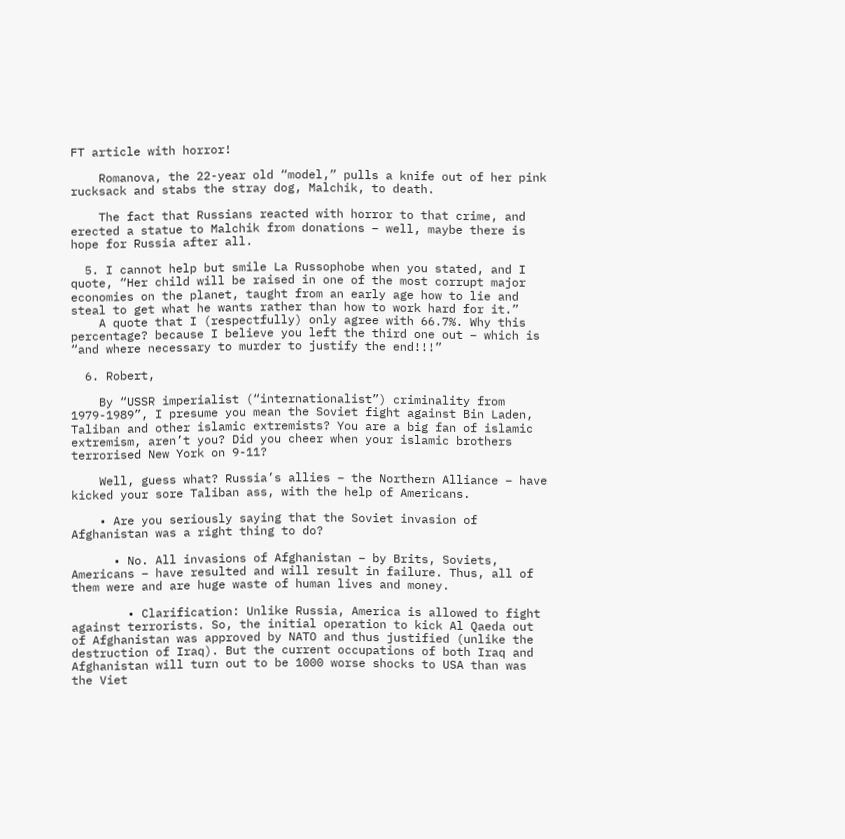FT article with horror!

    Romanova, the 22-year old “model,” pulls a knife out of her pink rucksack and stabs the stray dog, Malchik, to death.

    The fact that Russians reacted with horror to that crime, and erected a statue to Malchik from donations – well, maybe there is hope for Russia after all.

  5. I cannot help but smile La Russophobe when you stated, and I quote, “Her child will be raised in one of the most corrupt major economies on the planet, taught from an early age how to lie and steal to get what he wants rather than how to work hard for it.”
    A quote that I (respectfully) only agree with 66.7%. Why this percentage? because I believe you left the third one out – which is “and where necessary to murder to justify the end!!!”

  6. Robert,

    By “USSR imperialist (“internationalist”) criminality from 1979-1989”, I presume you mean the Soviet fight against Bin Laden, Taliban and other islamic extremists? You are a big fan of islamic extremism, aren’t you? Did you cheer when your islamic brothers terrorised New York on 9-11?

    Well, guess what? Russia’s allies – the Northern Alliance – have kicked your sore Taliban ass, with the help of Americans.

    • Are you seriously saying that the Soviet invasion of Afghanistan was a right thing to do?

      • No. All invasions of Afghanistan – by Brits, Soviets, Americans – have resulted and will result in failure. Thus, all of them were and are huge waste of human lives and money.

        • Clarification: Unlike Russia, America is allowed to fight against terrorists. So, the initial operation to kick Al Qaeda out of Afghanistan was approved by NATO and thus justified (unlike the destruction of Iraq). But the current occupations of both Iraq and Afghanistan will turn out to be 1000 worse shocks to USA than was the Viet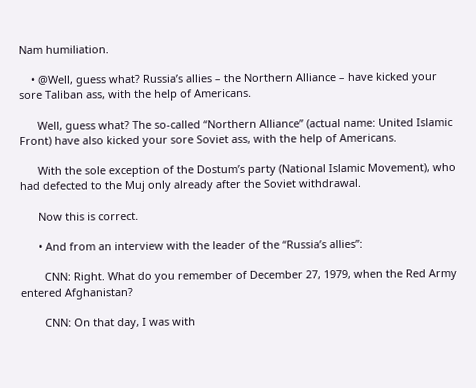Nam humiliation.

    • @Well, guess what? Russia’s allies – the Northern Alliance – have kicked your sore Taliban ass, with the help of Americans.

      Well, guess what? The so-called “Northern Alliance” (actual name: United Islamic Front) have also kicked your sore Soviet ass, with the help of Americans.

      With the sole exception of the Dostum’s party (National Islamic Movement), who had defected to the Muj only already after the Soviet withdrawal.

      Now this is correct.

      • And from an interview with the leader of the “Russia’s allies”:

        CNN: Right. What do you remember of December 27, 1979, when the Red Army entered Afghanistan?

        CNN: On that day, I was with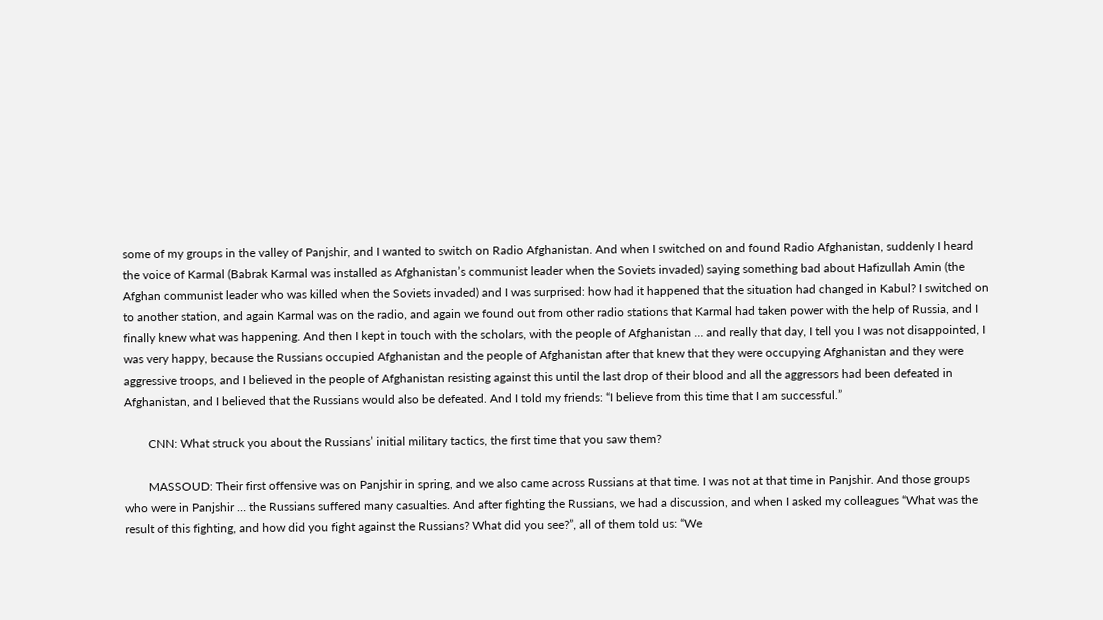some of my groups in the valley of Panjshir, and I wanted to switch on Radio Afghanistan. And when I switched on and found Radio Afghanistan, suddenly I heard the voice of Karmal (Babrak Karmal was installed as Afghanistan’s communist leader when the Soviets invaded) saying something bad about Hafizullah Amin (the Afghan communist leader who was killed when the Soviets invaded) and I was surprised: how had it happened that the situation had changed in Kabul? I switched on to another station, and again Karmal was on the radio, and again we found out from other radio stations that Karmal had taken power with the help of Russia, and I finally knew what was happening. And then I kept in touch with the scholars, with the people of Afghanistan … and really that day, I tell you I was not disappointed, I was very happy, because the Russians occupied Afghanistan and the people of Afghanistan after that knew that they were occupying Afghanistan and they were aggressive troops, and I believed in the people of Afghanistan resisting against this until the last drop of their blood and all the aggressors had been defeated in Afghanistan, and I believed that the Russians would also be defeated. And I told my friends: “I believe from this time that I am successful.”

        CNN: What struck you about the Russians’ initial military tactics, the first time that you saw them?

        MASSOUD: Their first offensive was on Panjshir in spring, and we also came across Russians at that time. I was not at that time in Panjshir. And those groups who were in Panjshir … the Russians suffered many casualties. And after fighting the Russians, we had a discussion, and when I asked my colleagues “What was the result of this fighting, and how did you fight against the Russians? What did you see?”, all of them told us: “We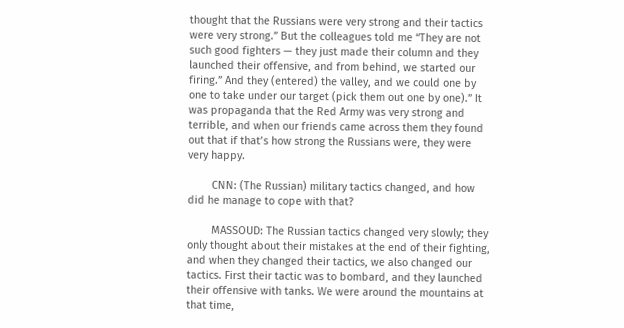thought that the Russians were very strong and their tactics were very strong.” But the colleagues told me “They are not such good fighters — they just made their column and they launched their offensive, and from behind, we started our firing.” And they (entered) the valley, and we could one by one to take under our target (pick them out one by one).” It was propaganda that the Red Army was very strong and terrible, and when our friends came across them they found out that if that’s how strong the Russians were, they were very happy.

        CNN: (The Russian) military tactics changed, and how did he manage to cope with that?

        MASSOUD: The Russian tactics changed very slowly; they only thought about their mistakes at the end of their fighting, and when they changed their tactics, we also changed our tactics. First their tactic was to bombard, and they launched their offensive with tanks. We were around the mountains at that time,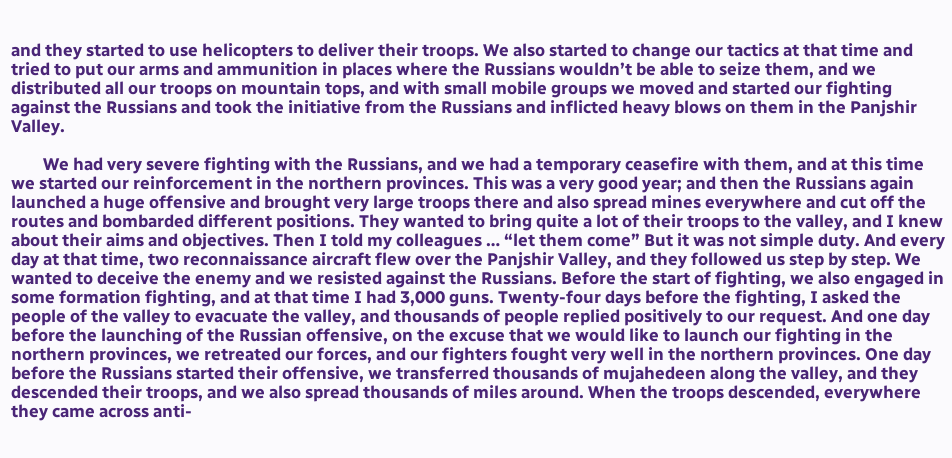and they started to use helicopters to deliver their troops. We also started to change our tactics at that time and tried to put our arms and ammunition in places where the Russians wouldn’t be able to seize them, and we distributed all our troops on mountain tops, and with small mobile groups we moved and started our fighting against the Russians and took the initiative from the Russians and inflicted heavy blows on them in the Panjshir Valley.

        We had very severe fighting with the Russians, and we had a temporary ceasefire with them, and at this time we started our reinforcement in the northern provinces. This was a very good year; and then the Russians again launched a huge offensive and brought very large troops there and also spread mines everywhere and cut off the routes and bombarded different positions. They wanted to bring quite a lot of their troops to the valley, and I knew about their aims and objectives. Then I told my colleagues … “let them come” But it was not simple duty. And every day at that time, two reconnaissance aircraft flew over the Panjshir Valley, and they followed us step by step. We wanted to deceive the enemy and we resisted against the Russians. Before the start of fighting, we also engaged in some formation fighting, and at that time I had 3,000 guns. Twenty-four days before the fighting, I asked the people of the valley to evacuate the valley, and thousands of people replied positively to our request. And one day before the launching of the Russian offensive, on the excuse that we would like to launch our fighting in the northern provinces, we retreated our forces, and our fighters fought very well in the northern provinces. One day before the Russians started their offensive, we transferred thousands of mujahedeen along the valley, and they descended their troops, and we also spread thousands of miles around. When the troops descended, everywhere they came across anti-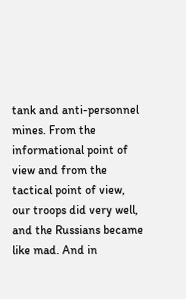tank and anti-personnel mines. From the informational point of view and from the tactical point of view, our troops did very well, and the Russians became like mad. And in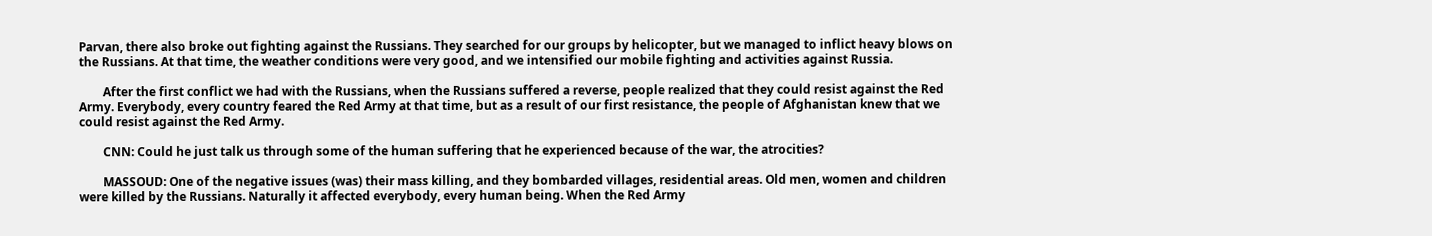Parvan, there also broke out fighting against the Russians. They searched for our groups by helicopter, but we managed to inflict heavy blows on the Russians. At that time, the weather conditions were very good, and we intensified our mobile fighting and activities against Russia.

        After the first conflict we had with the Russians, when the Russians suffered a reverse, people realized that they could resist against the Red Army. Everybody, every country feared the Red Army at that time, but as a result of our first resistance, the people of Afghanistan knew that we could resist against the Red Army.

        CNN: Could he just talk us through some of the human suffering that he experienced because of the war, the atrocities?

        MASSOUD: One of the negative issues (was) their mass killing, and they bombarded villages, residential areas. Old men, women and children were killed by the Russians. Naturally it affected everybody, every human being. When the Red Army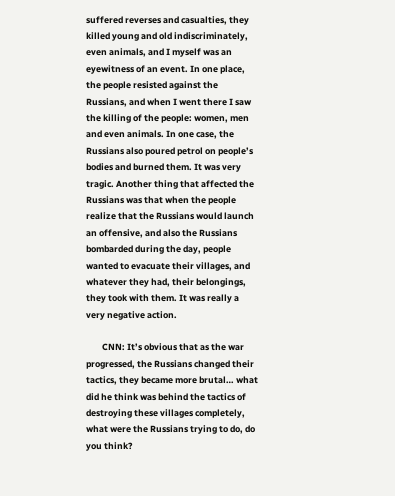suffered reverses and casualties, they killed young and old indiscriminately, even animals, and I myself was an eyewitness of an event. In one place, the people resisted against the Russians, and when I went there I saw the killing of the people: women, men and even animals. In one case, the Russians also poured petrol on people’s bodies and burned them. It was very tragic. Another thing that affected the Russians was that when the people realize that the Russians would launch an offensive, and also the Russians bombarded during the day, people wanted to evacuate their villages, and whatever they had, their belongings, they took with them. It was really a very negative action.

        CNN: It’s obvious that as the war progressed, the Russians changed their tactics, they became more brutal… what did he think was behind the tactics of destroying these villages completely, what were the Russians trying to do, do you think?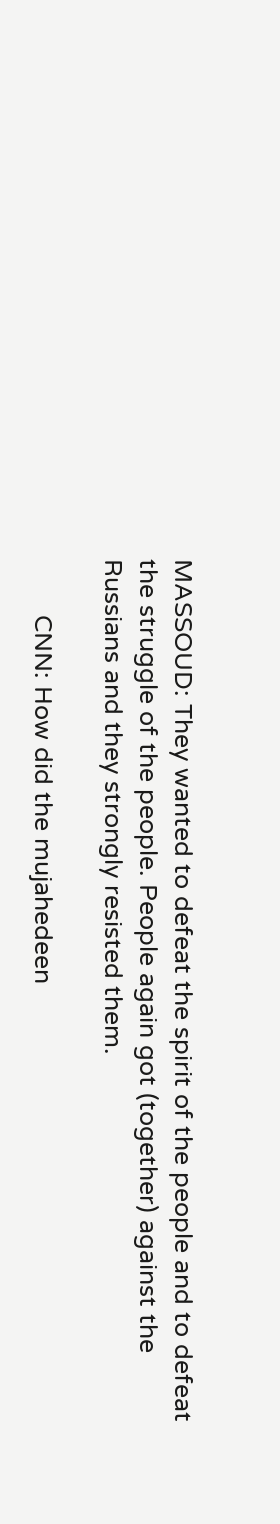MASSOUD: They wanted to defeat the spirit of the people and to defeat the struggle of the people. People again got (together) against the Russians and they strongly resisted them.

        CNN: How did the mujahedeen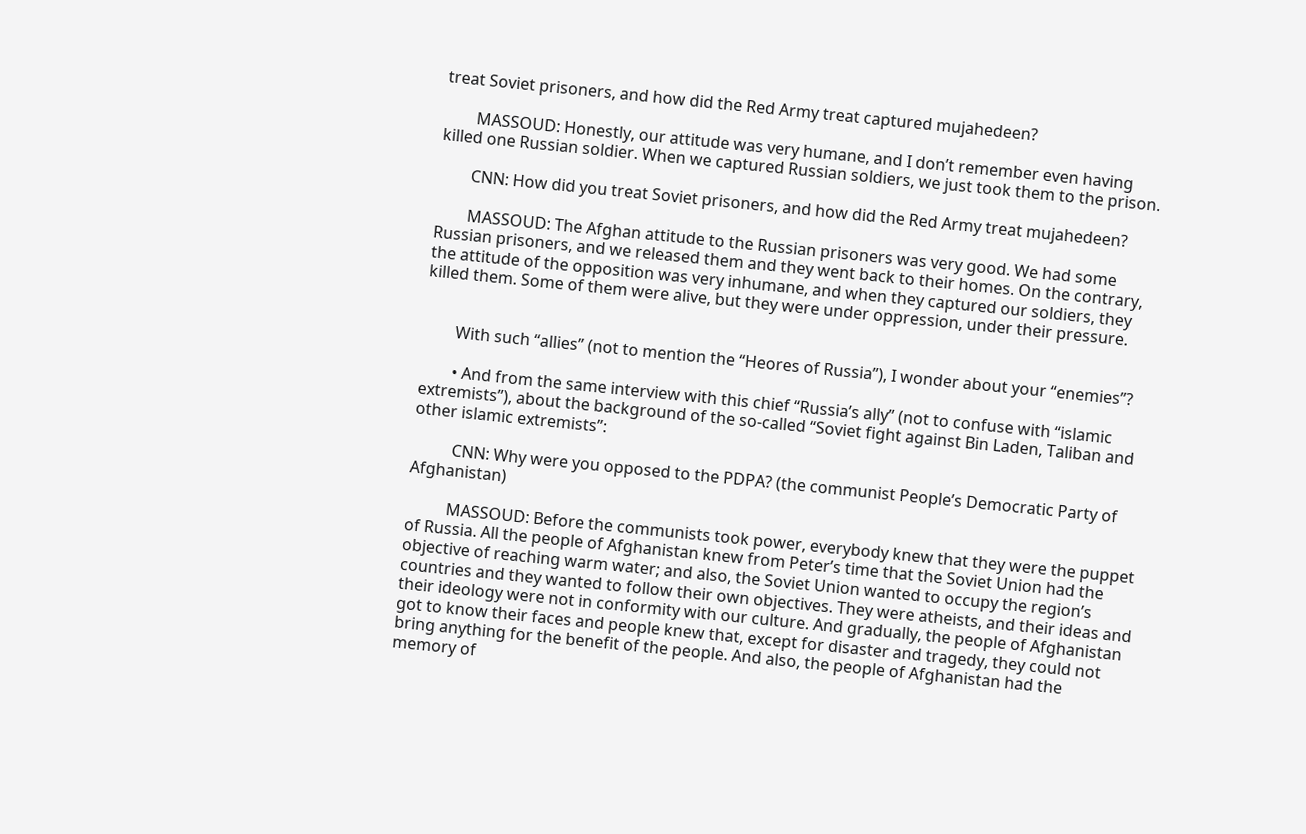treat Soviet prisoners, and how did the Red Army treat captured mujahedeen?

        MASSOUD: Honestly, our attitude was very humane, and I don’t remember even having killed one Russian soldier. When we captured Russian soldiers, we just took them to the prison.

        CNN: How did you treat Soviet prisoners, and how did the Red Army treat mujahedeen?

        MASSOUD: The Afghan attitude to the Russian prisoners was very good. We had some Russian prisoners, and we released them and they went back to their homes. On the contrary, the attitude of the opposition was very inhumane, and when they captured our soldiers, they killed them. Some of them were alive, but they were under oppression, under their pressure.


        With such “allies” (not to mention the “Heores of Russia”), I wonder about your “enemies”?

        • And from the same interview with this chief “Russia’s ally” (not to confuse with “islamic extremists”), about the background of the so-called “Soviet fight against Bin Laden, Taliban and other islamic extremists”:

          CNN: Why were you opposed to the PDPA? (the communist People’s Democratic Party of Afghanistan)

          MASSOUD: Before the communists took power, everybody knew that they were the puppet of Russia. All the people of Afghanistan knew from Peter’s time that the Soviet Union had the objective of reaching warm water; and also, the Soviet Union wanted to occupy the region’s countries and they wanted to follow their own objectives. They were atheists, and their ideas and their ideology were not in conformity with our culture. And gradually, the people of Afghanistan got to know their faces and people knew that, except for disaster and tragedy, they could not bring anything for the benefit of the people. And also, the people of Afghanistan had the memory of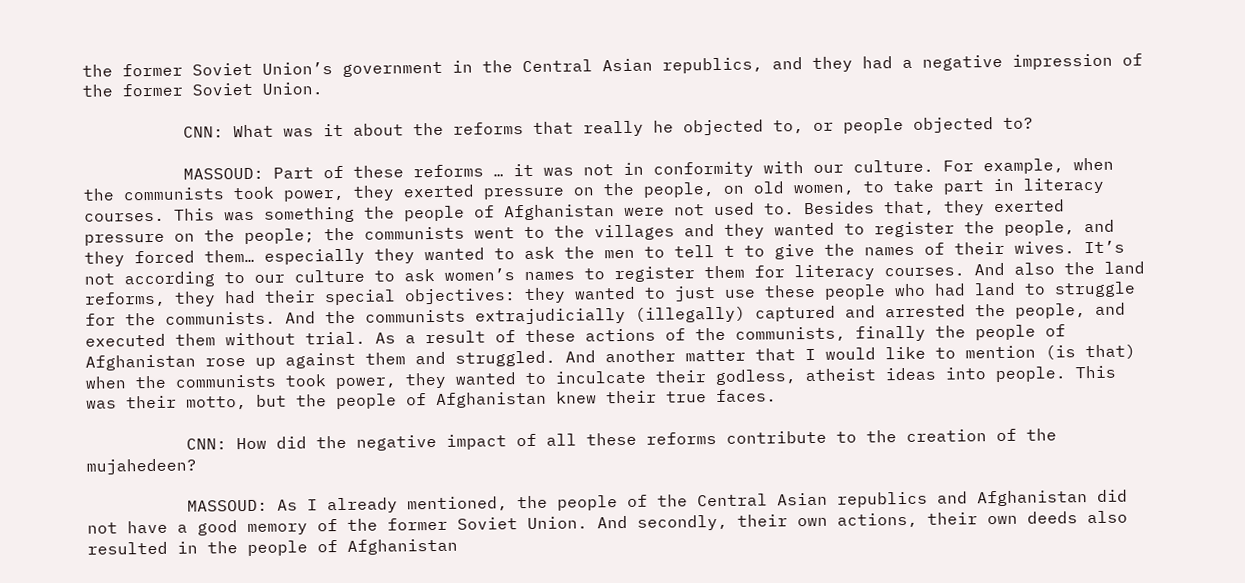the former Soviet Union’s government in the Central Asian republics, and they had a negative impression of the former Soviet Union.

          CNN: What was it about the reforms that really he objected to, or people objected to?

          MASSOUD: Part of these reforms … it was not in conformity with our culture. For example, when the communists took power, they exerted pressure on the people, on old women, to take part in literacy courses. This was something the people of Afghanistan were not used to. Besides that, they exerted pressure on the people; the communists went to the villages and they wanted to register the people, and they forced them… especially they wanted to ask the men to tell t to give the names of their wives. It’s not according to our culture to ask women’s names to register them for literacy courses. And also the land reforms, they had their special objectives: they wanted to just use these people who had land to struggle for the communists. And the communists extrajudicially (illegally) captured and arrested the people, and executed them without trial. As a result of these actions of the communists, finally the people of Afghanistan rose up against them and struggled. And another matter that I would like to mention (is that) when the communists took power, they wanted to inculcate their godless, atheist ideas into people. This was their motto, but the people of Afghanistan knew their true faces.

          CNN: How did the negative impact of all these reforms contribute to the creation of the mujahedeen?

          MASSOUD: As I already mentioned, the people of the Central Asian republics and Afghanistan did not have a good memory of the former Soviet Union. And secondly, their own actions, their own deeds also resulted in the people of Afghanistan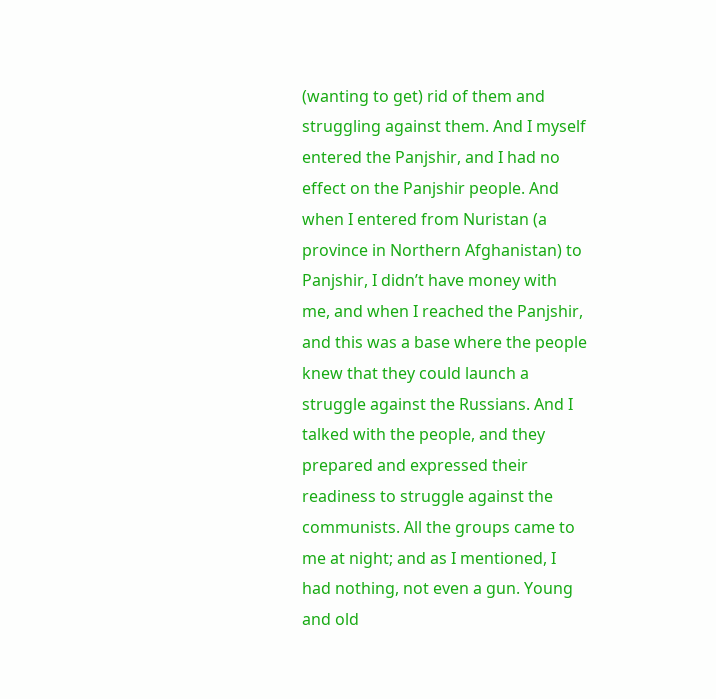(wanting to get) rid of them and struggling against them. And I myself entered the Panjshir, and I had no effect on the Panjshir people. And when I entered from Nuristan (a province in Northern Afghanistan) to Panjshir, I didn’t have money with me, and when I reached the Panjshir, and this was a base where the people knew that they could launch a struggle against the Russians. And I talked with the people, and they prepared and expressed their readiness to struggle against the communists. All the groups came to me at night; and as I mentioned, I had nothing, not even a gun. Young and old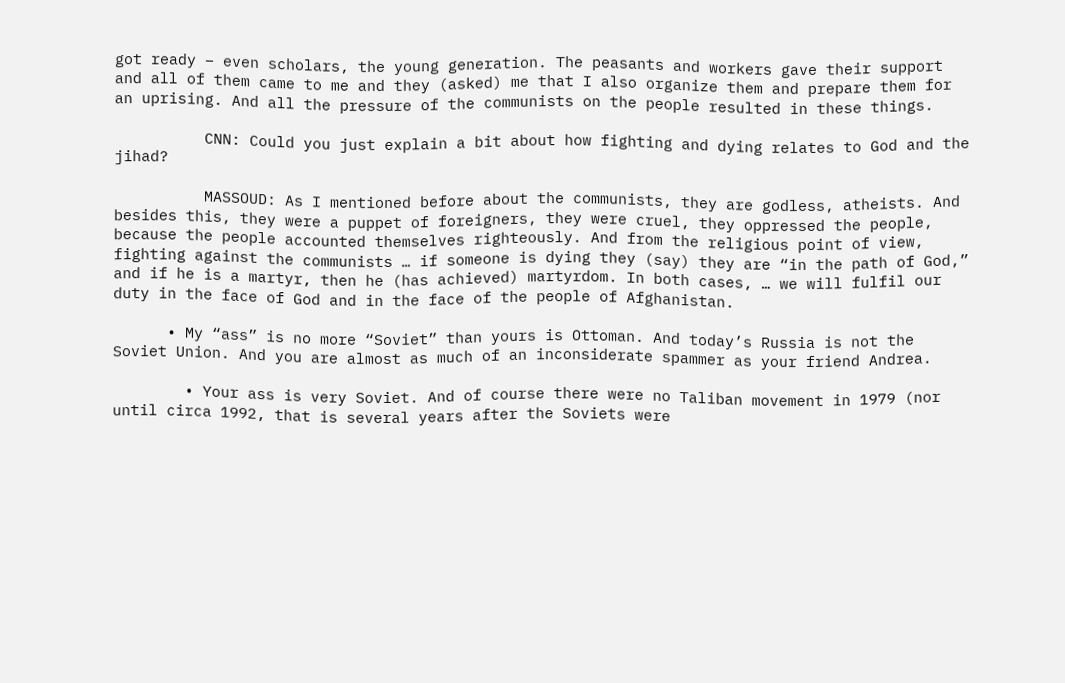got ready – even scholars, the young generation. The peasants and workers gave their support and all of them came to me and they (asked) me that I also organize them and prepare them for an uprising. And all the pressure of the communists on the people resulted in these things.

          CNN: Could you just explain a bit about how fighting and dying relates to God and the jihad?

          MASSOUD: As I mentioned before about the communists, they are godless, atheists. And besides this, they were a puppet of foreigners, they were cruel, they oppressed the people, because the people accounted themselves righteously. And from the religious point of view, fighting against the communists … if someone is dying they (say) they are “in the path of God,” and if he is a martyr, then he (has achieved) martyrdom. In both cases, … we will fulfil our duty in the face of God and in the face of the people of Afghanistan.

      • My “ass” is no more “Soviet” than yours is Ottoman. And today’s Russia is not the Soviet Union. And you are almost as much of an inconsiderate spammer as your friend Andrea.

        • Your ass is very Soviet. And of course there were no Taliban movement in 1979 (nor until circa 1992, that is several years after the Soviets were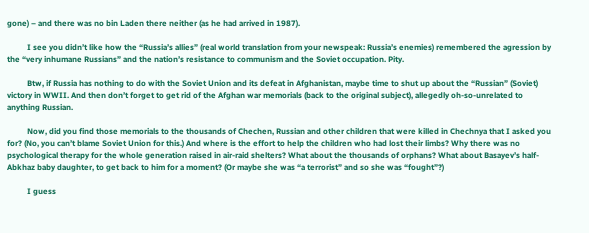gone) – and there was no bin Laden there neither (as he had arrived in 1987).

          I see you didn’t like how the “Russia’s allies” (real world translation from your newspeak: Russia’s enemies) remembered the agression by the “very inhumane Russians” and the nation’s resistance to communism and the Soviet occupation. Pity.

          Btw, if Russia has nothing to do with the Soviet Union and its defeat in Afghanistan, maybe time to shut up about the “Russian” (Soviet) victory in WWII. And then don’t forget to get rid of the Afghan war memorials (back to the original subject), allegedly oh-so-unrelated to anything Russian.

          Now, did you find those memorials to the thousands of Chechen, Russian and other children that were killed in Chechnya that I asked you for? (No, you can’t blame Soviet Union for this.) And where is the effort to help the children who had lost their limbs? Why there was no psychological therapy for the whole generation raised in air-raid shelters? What about the thousands of orphans? What about Basayev’s half-Abkhaz baby daughter, to get back to him for a moment? (Or maybe she was “a terrorist” and so she was “fought”?)

          I guess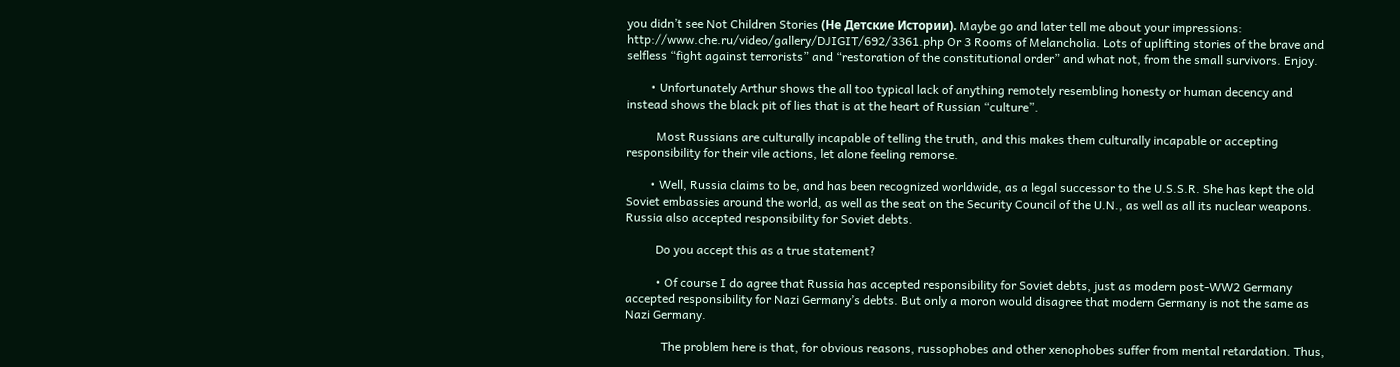you didn’t see Not Children Stories (Не Детские Истории). Maybe go and later tell me about your impressions: http://www.che.ru/video/gallery/DJIGIT/692/3361.php Or 3 Rooms of Melancholia. Lots of uplifting stories of the brave and selfless “fight against terrorists” and “restoration of the constitutional order” and what not, from the small survivors. Enjoy.

        • Unfortunately Arthur shows the all too typical lack of anything remotely resembling honesty or human decency and instead shows the black pit of lies that is at the heart of Russian “culture”.

          Most Russians are culturally incapable of telling the truth, and this makes them culturally incapable or accepting responsibility for their vile actions, let alone feeling remorse.

        • Well, Russia claims to be, and has been recognized worldwide, as a legal successor to the U.S.S.R. She has kept the old Soviet embassies around the world, as well as the seat on the Security Council of the U.N., as well as all its nuclear weapons. Russia also accepted responsibility for Soviet debts.

          Do you accept this as a true statement?

          • Of course I do agree that Russia has accepted responsibility for Soviet debts, just as modern post-WW2 Germany accepted responsibility for Nazi Germany’s debts. But only a moron would disagree that modern Germany is not the same as Nazi Germany.

            The problem here is that, for obvious reasons, russophobes and other xenophobes suffer from mental retardation. Thus,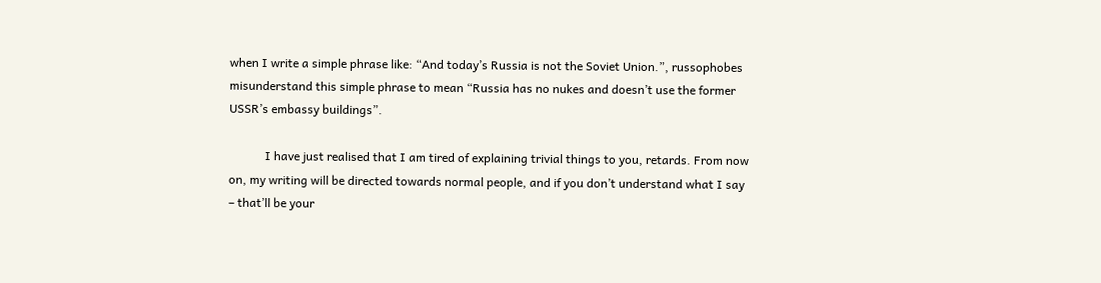when I write a simple phrase like: “And today’s Russia is not the Soviet Union.”, russophobes misunderstand this simple phrase to mean “Russia has no nukes and doesn’t use the former USSR’s embassy buildings”.

            I have just realised that I am tired of explaining trivial things to you, retards. From now on, my writing will be directed towards normal people, and if you don’t understand what I say – that’ll be your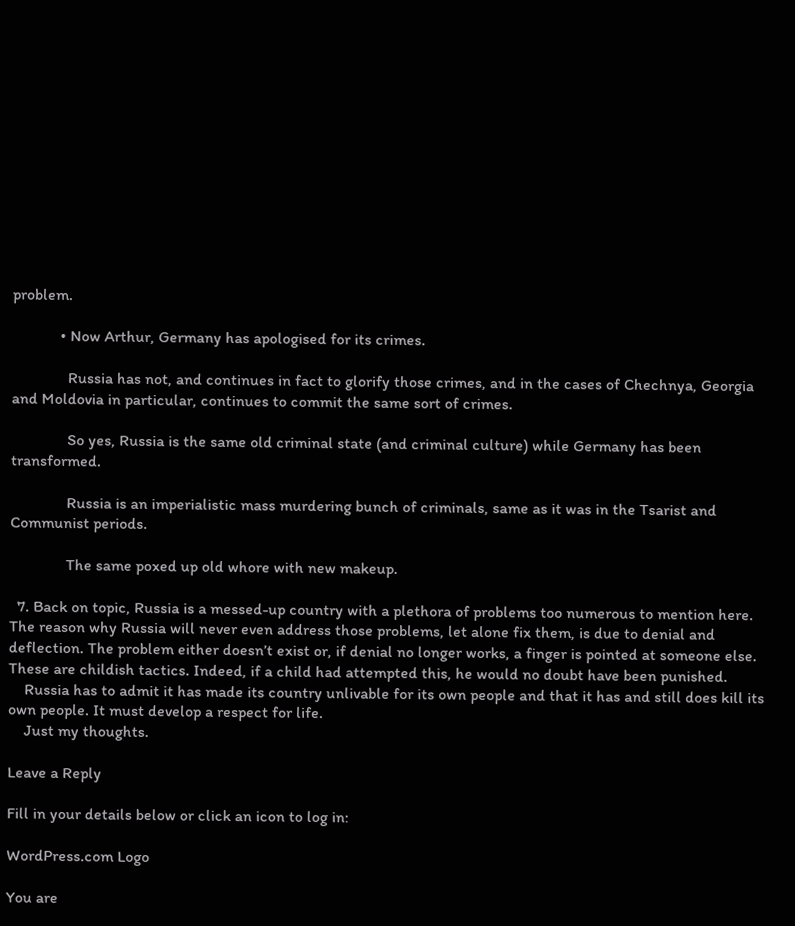problem.

            • Now Arthur, Germany has apologised for its crimes.

              Russia has not, and continues in fact to glorify those crimes, and in the cases of Chechnya, Georgia and Moldovia in particular, continues to commit the same sort of crimes.

              So yes, Russia is the same old criminal state (and criminal culture) while Germany has been transformed.

              Russia is an imperialistic mass murdering bunch of criminals, same as it was in the Tsarist and Communist periods.

              The same poxed up old whore with new makeup.

  7. Back on topic, Russia is a messed-up country with a plethora of problems too numerous to mention here. The reason why Russia will never even address those problems, let alone fix them, is due to denial and deflection. The problem either doesn’t exist or, if denial no longer works, a finger is pointed at someone else. These are childish tactics. Indeed, if a child had attempted this, he would no doubt have been punished.
    Russia has to admit it has made its country unlivable for its own people and that it has and still does kill its own people. It must develop a respect for life.
    Just my thoughts.

Leave a Reply

Fill in your details below or click an icon to log in:

WordPress.com Logo

You are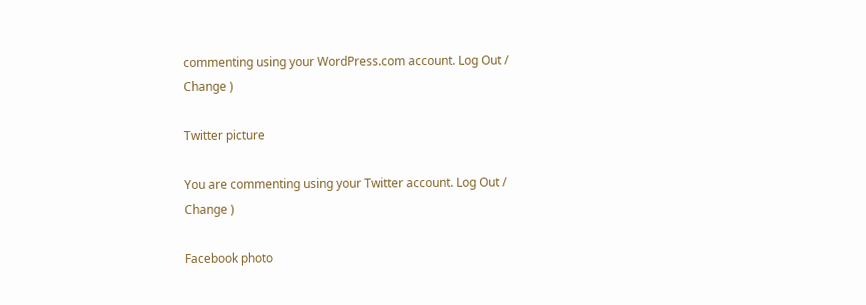commenting using your WordPress.com account. Log Out /  Change )

Twitter picture

You are commenting using your Twitter account. Log Out /  Change )

Facebook photo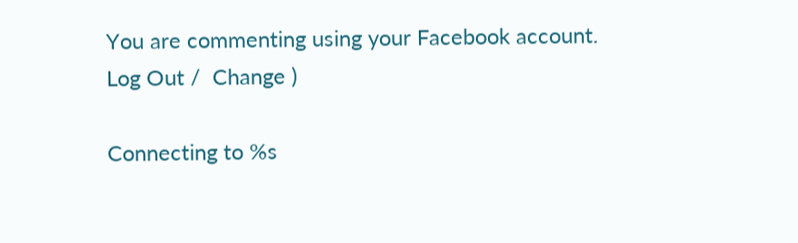You are commenting using your Facebook account. Log Out /  Change )

Connecting to %s